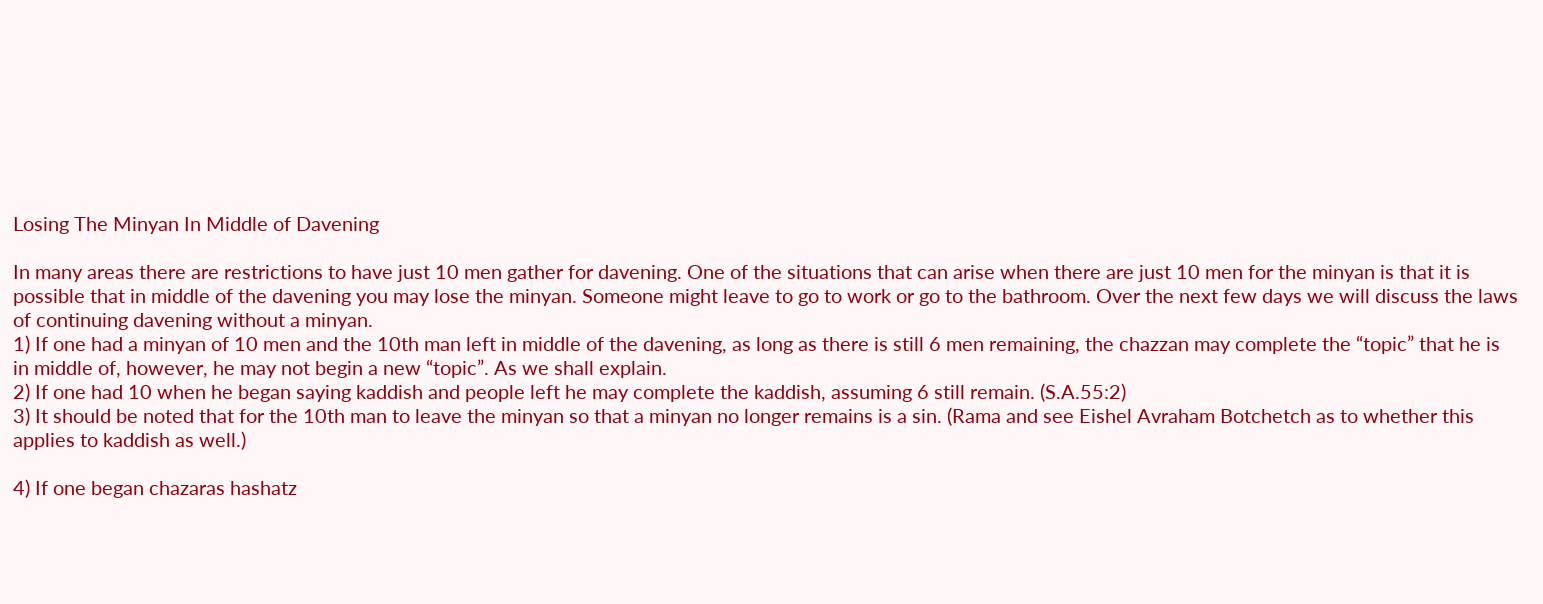Losing The Minyan In Middle of Davening

In many areas there are restrictions to have just 10 men gather for davening. One of the situations that can arise when there are just 10 men for the minyan is that it is possible that in middle of the davening you may lose the minyan. Someone might leave to go to work or go to the bathroom. Over the next few days we will discuss the laws of continuing davening without a minyan.
1) If one had a minyan of 10 men and the 10th man left in middle of the davening, as long as there is still 6 men remaining, the chazzan may complete the “topic” that he is in middle of, however, he may not begin a new “topic”. As we shall explain.
2) If one had 10 when he began saying kaddish and people left he may complete the kaddish, assuming 6 still remain. (S.A.55:2)
3) It should be noted that for the 10th man to leave the minyan so that a minyan no longer remains is a sin. (Rama and see Eishel Avraham Botchetch as to whether this applies to kaddish as well.)

4) If one began chazaras hashatz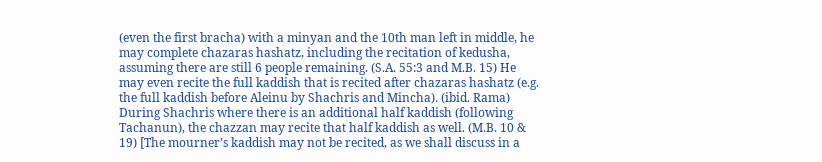(even the first bracha) with a minyan and the 10th man left in middle, he may complete chazaras hashatz, including the recitation of kedusha, assuming there are still 6 people remaining. (S.A. 55:3 and M.B. 15) He may even recite the full kaddish that is recited after chazaras hashatz (e.g. the full kaddish before Aleinu by Shachris and Mincha). (ibid. Rama) During Shachris where there is an additional half kaddish (following Tachanun), the chazzan may recite that half kaddish as well. (M.B. 10 & 19) [The mourner’s kaddish may not be recited, as we shall discuss in a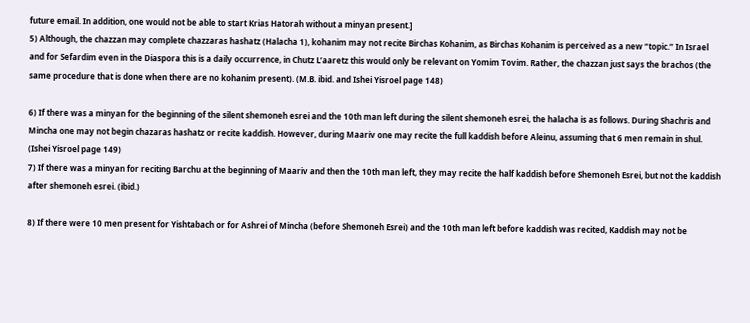future email. In addition, one would not be able to start Krias Hatorah without a minyan present.]
5) Although, the chazzan may complete chazzaras hashatz (Halacha 1), kohanim may not recite Birchas Kohanim, as Birchas Kohanim is perceived as a new “topic.” In Israel and for Sefardim even in the Diaspora this is a daily occurrence, in Chutz L’aaretz this would only be relevant on Yomim Tovim. Rather, the chazzan just says the brachos (the same procedure that is done when there are no kohanim present). (M.B. ibid. and Ishei Yisroel page 148)

6) If there was a minyan for the beginning of the silent shemoneh esrei and the 10th man left during the silent shemoneh esrei, the halacha is as follows. During Shachris and Mincha one may not begin chazaras hashatz or recite kaddish. However, during Maariv one may recite the full kaddish before Aleinu, assuming that 6 men remain in shul. (Ishei Yisroel page 149)
7) If there was a minyan for reciting Barchu at the beginning of Maariv and then the 10th man left, they may recite the half kaddish before Shemoneh Esrei, but not the kaddish after shemoneh esrei. (ibid.)

8) If there were 10 men present for Yishtabach or for Ashrei of Mincha (before Shemoneh Esrei) and the 10th man left before kaddish was recited, Kaddish may not be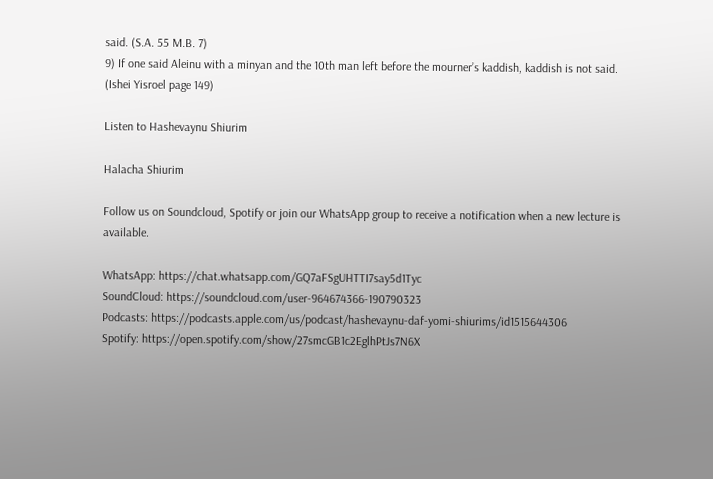said. (S.A. 55 M.B. 7)
9) If one said Aleinu with a minyan and the 10th man left before the mourner’s kaddish, kaddish is not said. (Ishei Yisroel page 149)

Listen to Hashevaynu Shiurim

Halacha Shiurim

Follow us on Soundcloud, Spotify or join our WhatsApp group to receive a notification when a new lecture is available.

WhatsApp: https://chat.whatsapp.com/GQ7aFSgUHTTI7say5d1Tyc
SoundCloud: https://soundcloud.com/user-964674366-190790323
Podcasts: https://podcasts.apple.com/us/podcast/hashevaynu-daf-yomi-shiurims/id1515644306
Spotify: https://open.spotify.com/show/27smcGB1c2EglhPtJs7N6X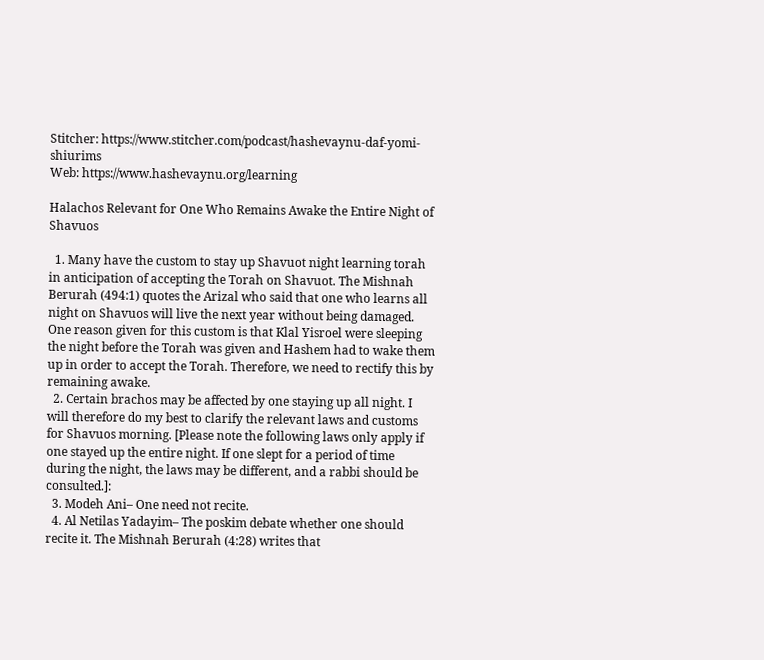Stitcher: https://www.stitcher.com/podcast/hashevaynu-daf-yomi-shiurims
Web: https://www.hashevaynu.org/learning

Halachos Relevant for One Who Remains Awake the Entire Night of Shavuos

  1. Many have the custom to stay up Shavuot night learning torah in anticipation of accepting the Torah on Shavuot. The Mishnah Berurah (494:1) quotes the Arizal who said that one who learns all night on Shavuos will live the next year without being damaged. One reason given for this custom is that Klal Yisroel were sleeping the night before the Torah was given and Hashem had to wake them up in order to accept the Torah. Therefore, we need to rectify this by remaining awake.
  2. Certain brachos may be affected by one staying up all night. I will therefore do my best to clarify the relevant laws and customs for Shavuos morning. [Please note the following laws only apply if one stayed up the entire night. If one slept for a period of time during the night, the laws may be different, and a rabbi should be consulted.]:
  3. Modeh Ani– One need not recite.
  4. Al Netilas Yadayim– The poskim debate whether one should recite it. The Mishnah Berurah (4:28) writes that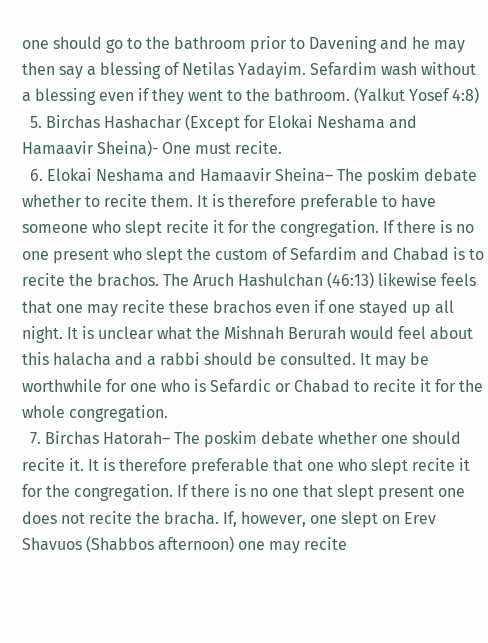one should go to the bathroom prior to Davening and he may then say a blessing of Netilas Yadayim. Sefardim wash without a blessing even if they went to the bathroom. (Yalkut Yosef 4:8)
  5. Birchas Hashachar (Except for Elokai Neshama and Hamaavir Sheina)- One must recite.
  6. Elokai Neshama and Hamaavir Sheina– The poskim debate whether to recite them. It is therefore preferable to have someone who slept recite it for the congregation. If there is no one present who slept the custom of Sefardim and Chabad is to recite the brachos. The Aruch Hashulchan (46:13) likewise feels that one may recite these brachos even if one stayed up all night. It is unclear what the Mishnah Berurah would feel about this halacha and a rabbi should be consulted. It may be worthwhile for one who is Sefardic or Chabad to recite it for the whole congregation.
  7. Birchas Hatorah– The poskim debate whether one should recite it. It is therefore preferable that one who slept recite it for the congregation. If there is no one that slept present one does not recite the bracha. If, however, one slept on Erev Shavuos (Shabbos afternoon) one may recite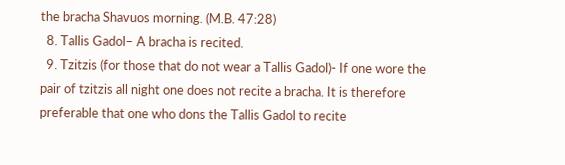the bracha Shavuos morning. (M.B. 47:28)
  8. Tallis Gadol– A bracha is recited.
  9. Tzitzis (for those that do not wear a Tallis Gadol)- If one wore the pair of tzitzis all night one does not recite a bracha. It is therefore preferable that one who dons the Tallis Gadol to recite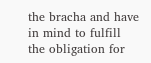the bracha and have in mind to fulfill the obligation for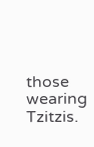those wearing Tzitzis.